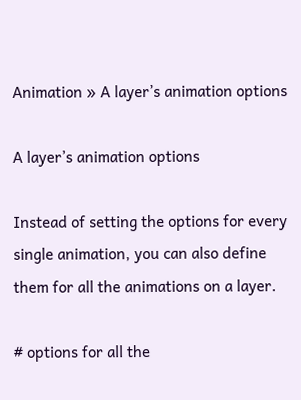Animation » A layer’s animation options

A layer’s animation options

Instead of setting the options for every single animation, you can also define them for all the animations on a layer.

# options for all the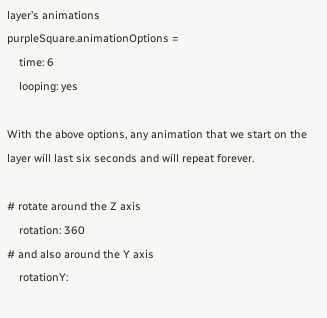layer’s animations
purpleSquare.animationOptions =
    time: 6
    looping: yes

With the above options, any animation that we start on the layer will last six seconds and will repeat forever.

# rotate around the Z axis
    rotation: 360
# and also around the Y axis
    rotationY: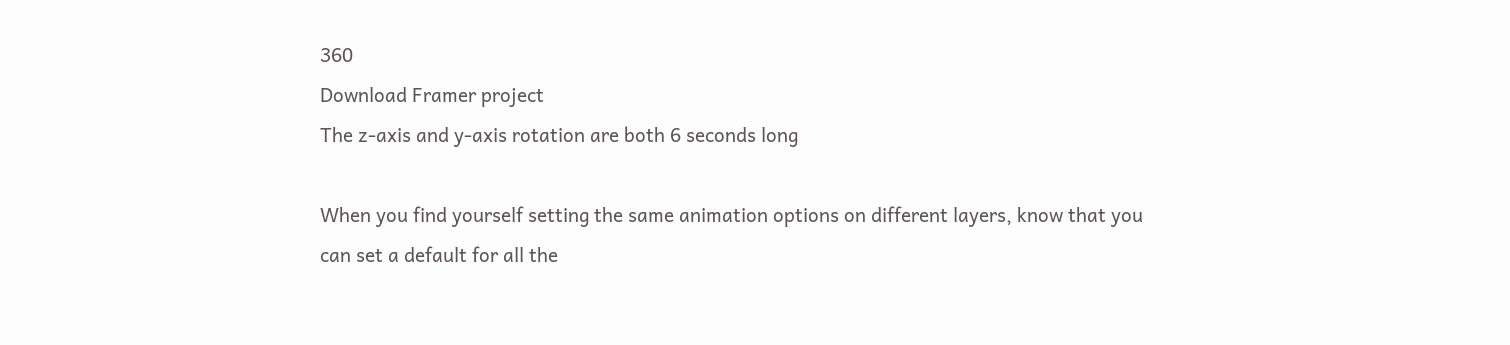360
Download Framer project
The z-axis and y-axis rotation are both 6 seconds long

When you find yourself setting the same animation options on different layers, know that you can set a default for all the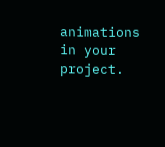animations in your project.